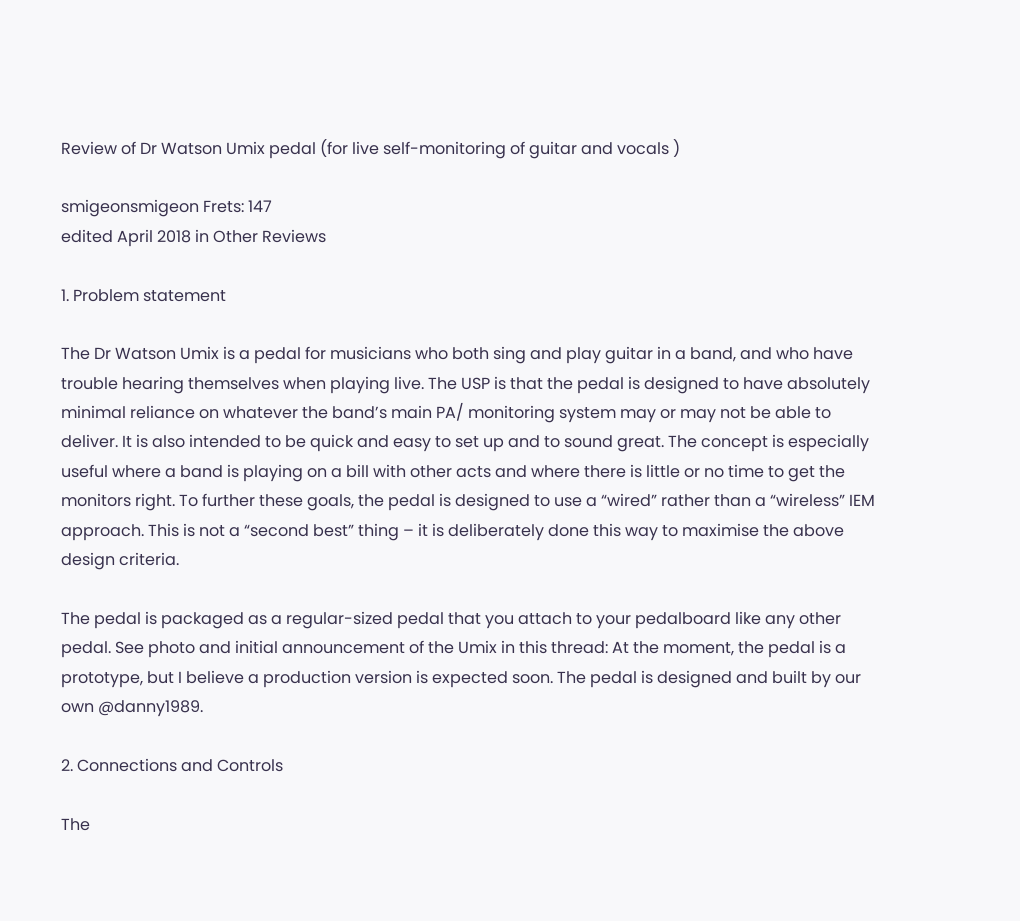Review of Dr Watson Umix pedal (for live self-monitoring of guitar and vocals )

smigeonsmigeon Frets: 147
edited April 2018 in Other Reviews

1. Problem statement

The Dr Watson Umix is a pedal for musicians who both sing and play guitar in a band, and who have trouble hearing themselves when playing live. The USP is that the pedal is designed to have absolutely minimal reliance on whatever the band’s main PA/ monitoring system may or may not be able to deliver. It is also intended to be quick and easy to set up and to sound great. The concept is especially useful where a band is playing on a bill with other acts and where there is little or no time to get the monitors right. To further these goals, the pedal is designed to use a “wired” rather than a “wireless” IEM approach. This is not a “second best” thing – it is deliberately done this way to maximise the above design criteria.

The pedal is packaged as a regular-sized pedal that you attach to your pedalboard like any other pedal. See photo and initial announcement of the Umix in this thread: At the moment, the pedal is a prototype, but I believe a production version is expected soon. The pedal is designed and built by our own @danny1989.

2. Connections and Controls

The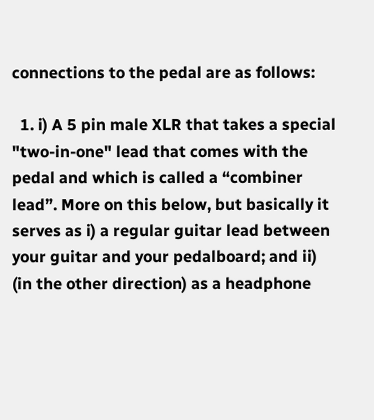connections to the pedal are as follows:

  1. i) A 5 pin male XLR that takes a special "two-in-one" lead that comes with the pedal and which is called a “combiner lead”. More on this below, but basically it serves as i) a regular guitar lead between your guitar and your pedalboard; and ii) (in the other direction) as a headphone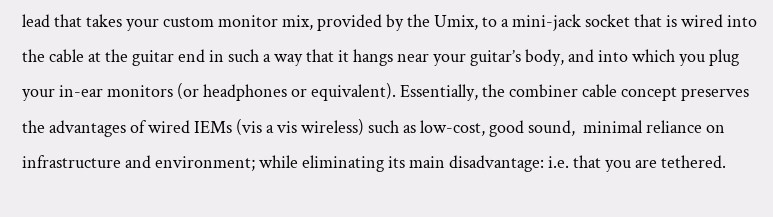lead that takes your custom monitor mix, provided by the Umix, to a mini-jack socket that is wired into the cable at the guitar end in such a way that it hangs near your guitar’s body, and into which you plug your in-ear monitors (or headphones or equivalent). Essentially, the combiner cable concept preserves the advantages of wired IEMs (vis a vis wireless) such as low-cost, good sound,  minimal reliance on infrastructure and environment; while eliminating its main disadvantage: i.e. that you are tethered.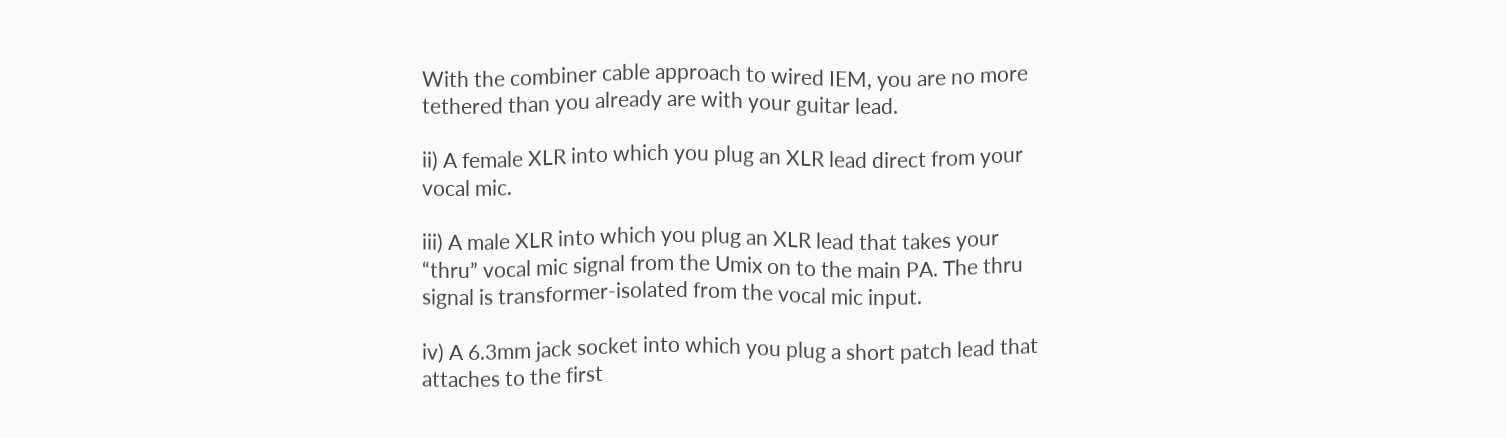With the combiner cable approach to wired IEM, you are no more tethered than you already are with your guitar lead.

ii) A female XLR into which you plug an XLR lead direct from your vocal mic.

iii) A male XLR into which you plug an XLR lead that takes your “thru” vocal mic signal from the Umix on to the main PA. The thru signal is transformer-isolated from the vocal mic input.

iv) A 6.3mm jack socket into which you plug a short patch lead that attaches to the first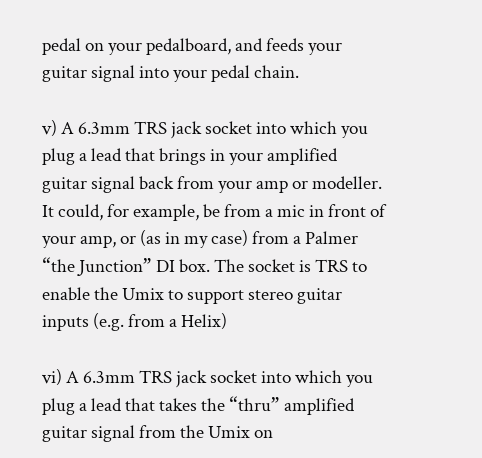pedal on your pedalboard, and feeds your guitar signal into your pedal chain.

v) A 6.3mm TRS jack socket into which you plug a lead that brings in your amplified guitar signal back from your amp or modeller. It could, for example, be from a mic in front of your amp, or (as in my case) from a Palmer “the Junction” DI box. The socket is TRS to enable the Umix to support stereo guitar inputs (e.g. from a Helix)

vi) A 6.3mm TRS jack socket into which you plug a lead that takes the “thru” amplified guitar signal from the Umix on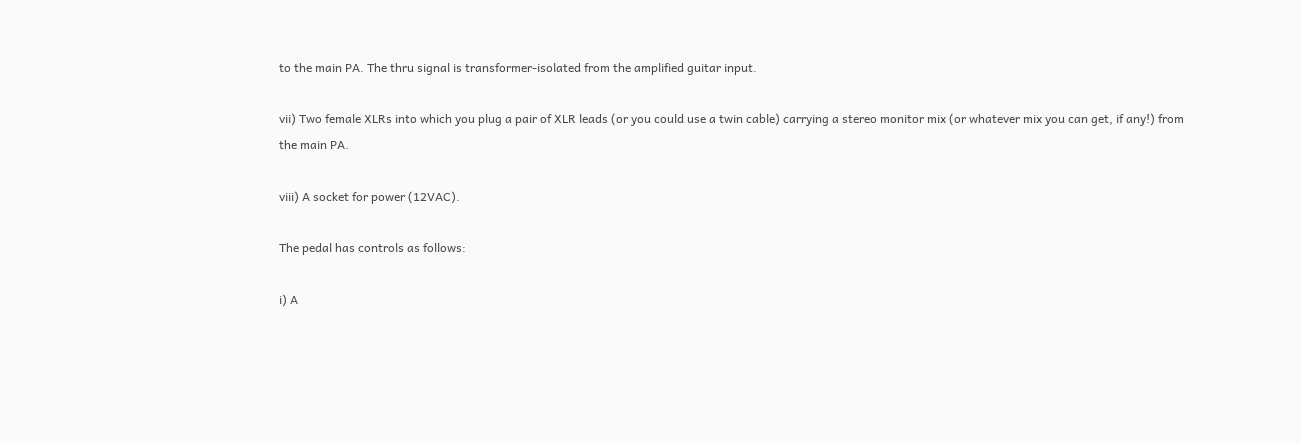to the main PA. The thru signal is transformer-isolated from the amplified guitar input.

vii) Two female XLRs into which you plug a pair of XLR leads (or you could use a twin cable) carrying a stereo monitor mix (or whatever mix you can get, if any!) from the main PA.

viii) A socket for power (12VAC).

The pedal has controls as follows:

i) A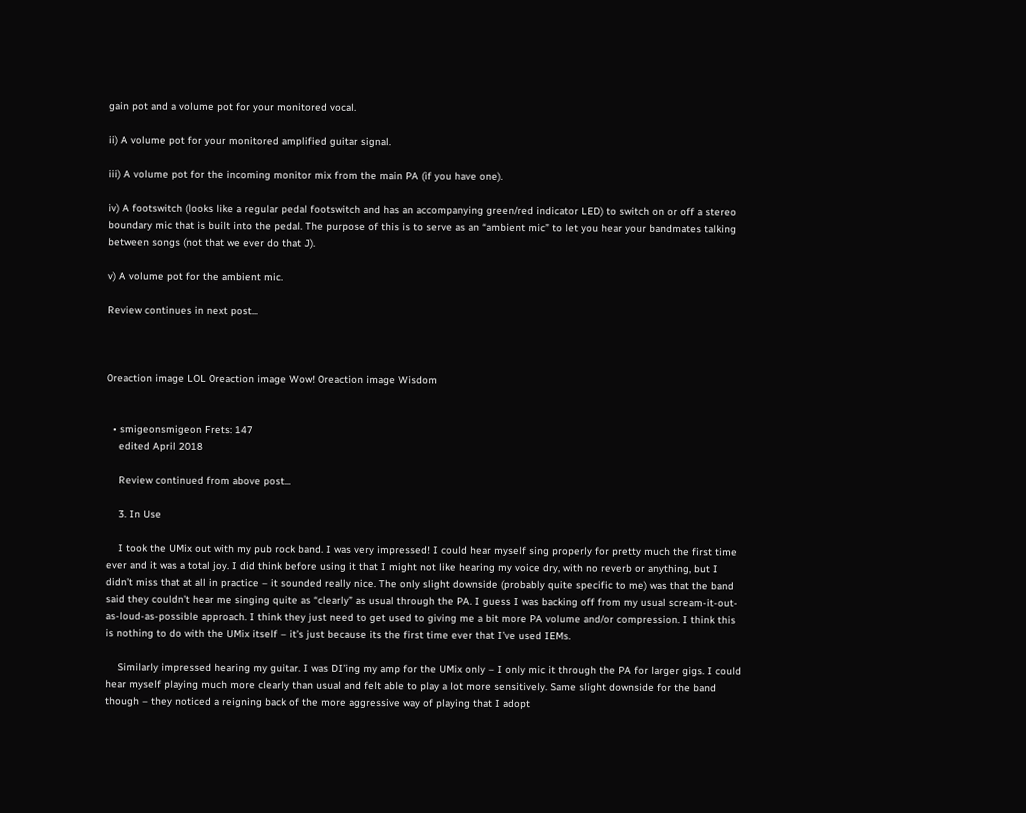gain pot and a volume pot for your monitored vocal.

ii) A volume pot for your monitored amplified guitar signal.

iii) A volume pot for the incoming monitor mix from the main PA (if you have one).

iv) A footswitch (looks like a regular pedal footswitch and has an accompanying green/red indicator LED) to switch on or off a stereo boundary mic that is built into the pedal. The purpose of this is to serve as an “ambient mic” to let you hear your bandmates talking between songs (not that we ever do that J).

v) A volume pot for the ambient mic.

Review continues in next post...



0reaction image LOL 0reaction image Wow! 0reaction image Wisdom


  • smigeonsmigeon Frets: 147
    edited April 2018

    Review continued from above post...

    3. In Use

    I took the UMix out with my pub rock band. I was very impressed! I could hear myself sing properly for pretty much the first time ever and it was a total joy. I did think before using it that I might not like hearing my voice dry, with no reverb or anything, but I didn’t miss that at all in practice – it sounded really nice. The only slight downside (probably quite specific to me) was that the band said they couldn’t hear me singing quite as “clearly” as usual through the PA. I guess I was backing off from my usual scream-it-out-as-loud-as-possible approach. I think they just need to get used to giving me a bit more PA volume and/or compression. I think this is nothing to do with the UMix itself – it’s just because its the first time ever that I’ve used IEMs.

    Similarly impressed hearing my guitar. I was DI’ing my amp for the UMix only – I only mic it through the PA for larger gigs. I could hear myself playing much more clearly than usual and felt able to play a lot more sensitively. Same slight downside for the band though – they noticed a reigning back of the more aggressive way of playing that I adopt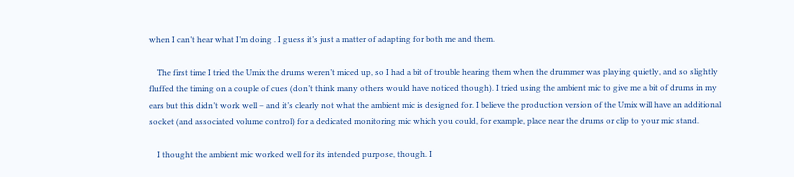when I can’t hear what I’m doing . I guess it’s just a matter of adapting for both me and them.

    The first time I tried the Umix the drums weren’t miced up, so I had a bit of trouble hearing them when the drummer was playing quietly, and so slightly fluffed the timing on a couple of cues (don’t think many others would have noticed though). I tried using the ambient mic to give me a bit of drums in my ears but this didn’t work well – and it’s clearly not what the ambient mic is designed for. I believe the production version of the Umix will have an additional socket (and associated volume control) for a dedicated monitoring mic which you could, for example, place near the drums or clip to your mic stand.

    I thought the ambient mic worked well for its intended purpose, though. I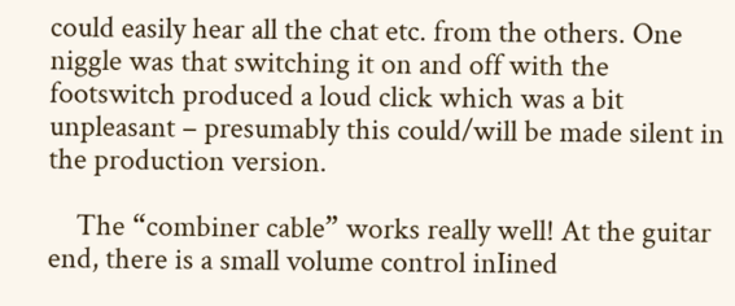could easily hear all the chat etc. from the others. One niggle was that switching it on and off with the footswitch produced a loud click which was a bit unpleasant – presumably this could/will be made silent in the production version.

    The “combiner cable” works really well! At the guitar end, there is a small volume control inIined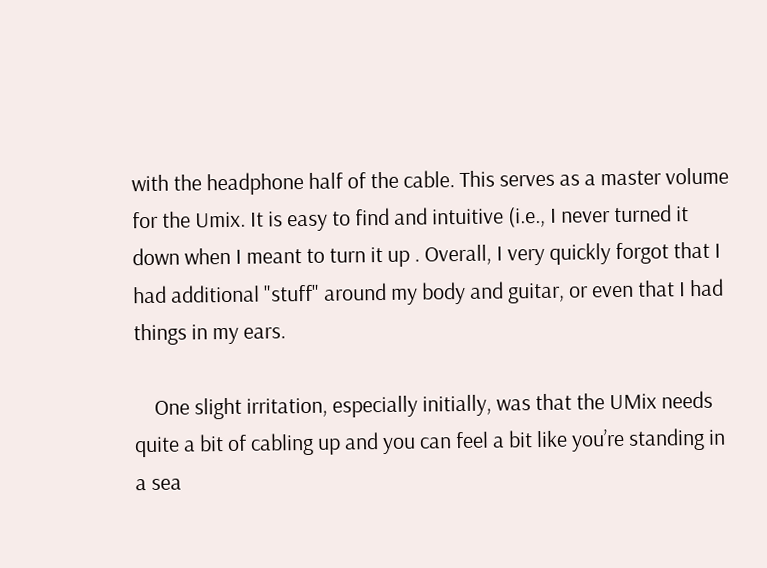with the headphone half of the cable. This serves as a master volume for the Umix. It is easy to find and intuitive (i.e., I never turned it down when I meant to turn it up . Overall, I very quickly forgot that I had additional "stuff" around my body and guitar, or even that I had things in my ears.

    One slight irritation, especially initially, was that the UMix needs quite a bit of cabling up and you can feel a bit like you’re standing in a sea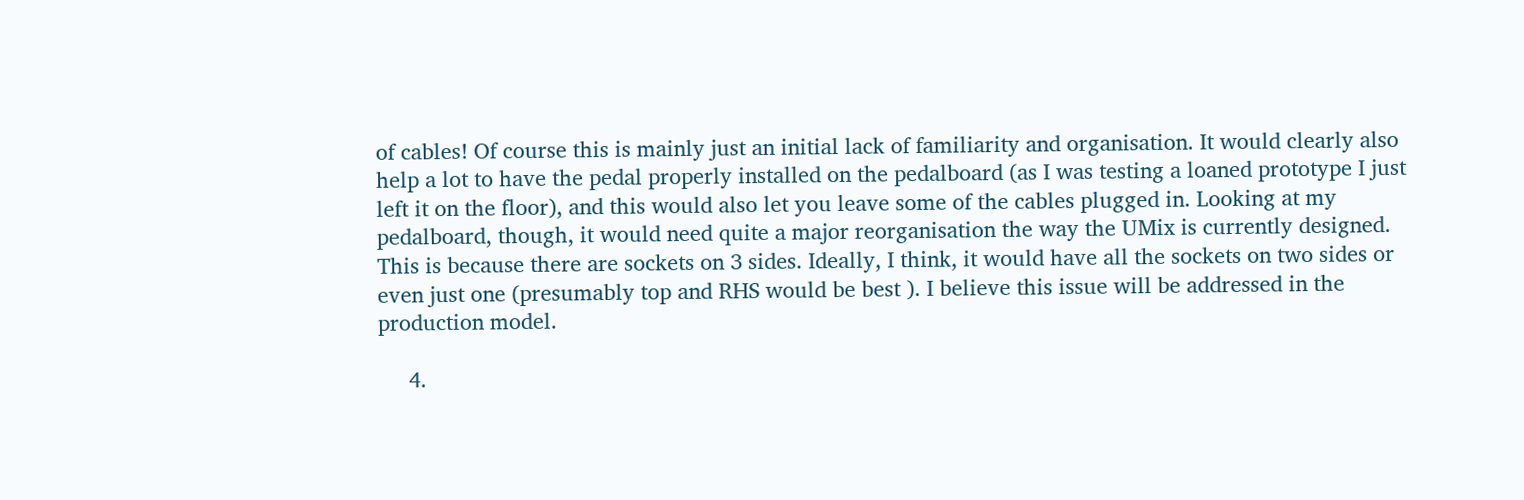of cables! Of course this is mainly just an initial lack of familiarity and organisation. It would clearly also help a lot to have the pedal properly installed on the pedalboard (as I was testing a loaned prototype I just left it on the floor), and this would also let you leave some of the cables plugged in. Looking at my pedalboard, though, it would need quite a major reorganisation the way the UMix is currently designed. This is because there are sockets on 3 sides. Ideally, I think, it would have all the sockets on two sides or even just one (presumably top and RHS would be best ). I believe this issue will be addressed in the production model.

     4.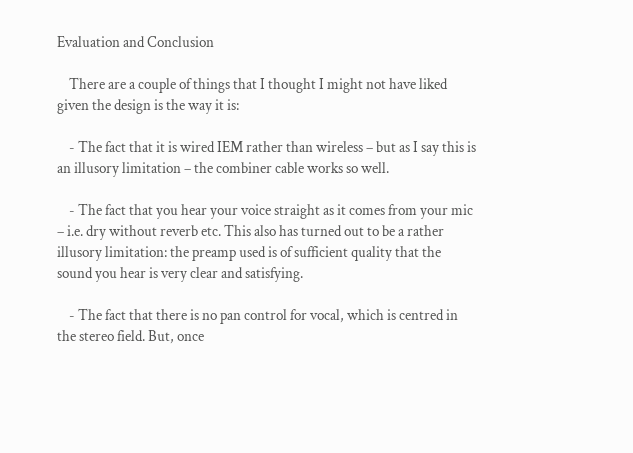Evaluation and Conclusion

    There are a couple of things that I thought I might not have liked given the design is the way it is:

    - The fact that it is wired IEM rather than wireless – but as I say this is an illusory limitation – the combiner cable works so well.

    - The fact that you hear your voice straight as it comes from your mic – i.e. dry without reverb etc. This also has turned out to be a rather illusory limitation: the preamp used is of sufficient quality that the sound you hear is very clear and satisfying.

    - The fact that there is no pan control for vocal, which is centred in the stereo field. But, once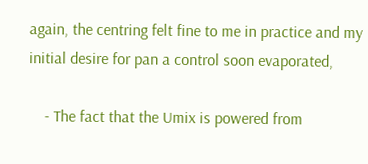again, the centring felt fine to me in practice and my initial desire for pan a control soon evaporated,

    - The fact that the Umix is powered from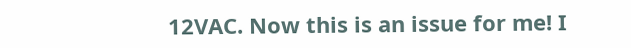12VAC. Now this is an issue for me! I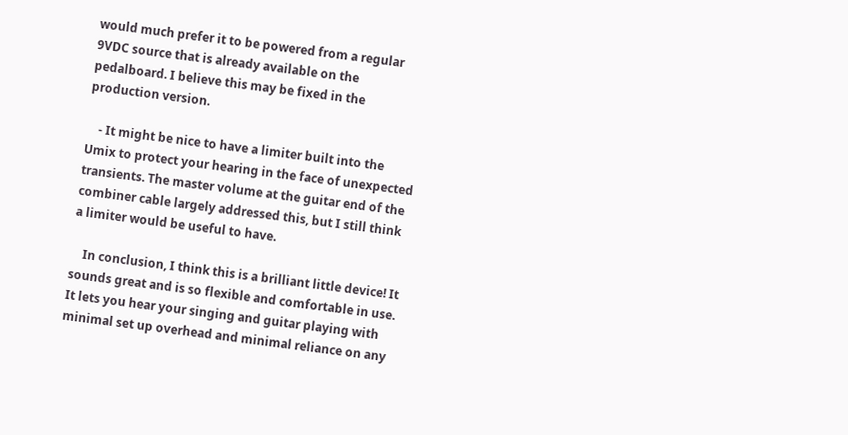would much prefer it to be powered from a regular 9VDC source that is already available on the pedalboard. I believe this may be fixed in the production version.

    - It might be nice to have a limiter built into the Umix to protect your hearing in the face of unexpected transients. The master volume at the guitar end of the combiner cable largely addressed this, but I still think a limiter would be useful to have.

    In conclusion, I think this is a brilliant little device! It sounds great and is so flexible and comfortable in use. It lets you hear your singing and guitar playing with minimal set up overhead and minimal reliance on any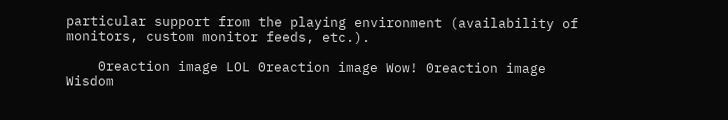particular support from the playing environment (availability of monitors, custom monitor feeds, etc.).

    0reaction image LOL 0reaction image Wow! 0reaction image Wisdom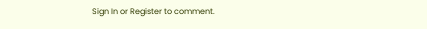Sign In or Register to comment.